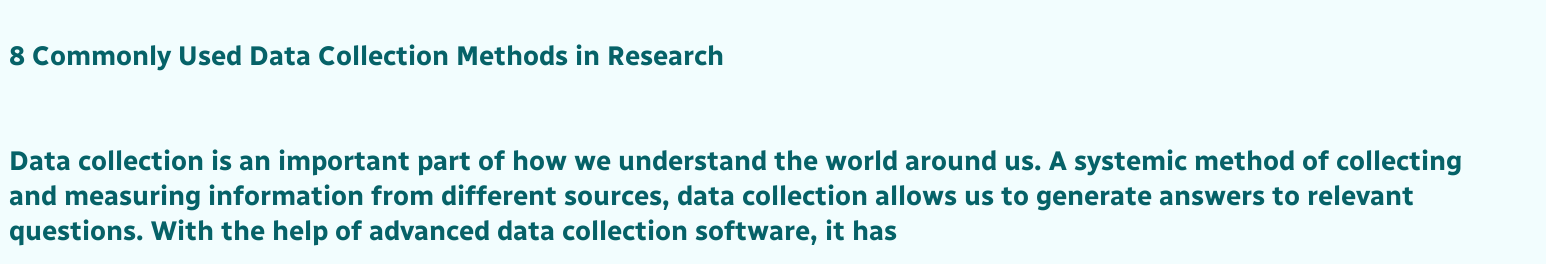8 Commonly Used Data Collection Methods in Research


Data collection is an important part of how we understand the world around us. A systemic method of collecting and measuring information from different sources, data collection allows us to generate answers to relevant questions. With the help of advanced data collection software, it has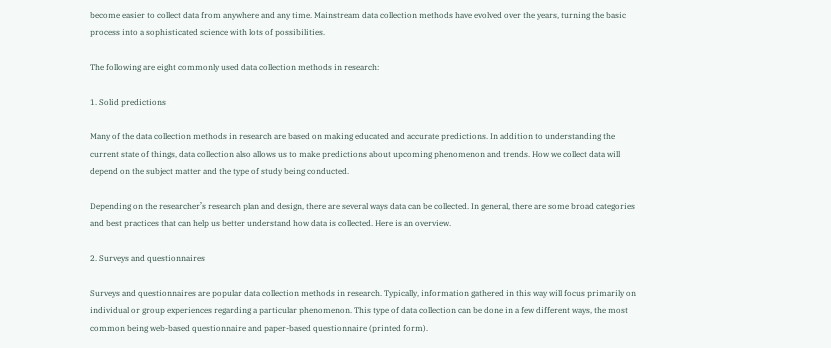become easier to collect data from anywhere and any time. Mainstream data collection methods have evolved over the years, turning the basic process into a sophisticated science with lots of possibilities.

The following are eight commonly used data collection methods in research:

1. Solid predictions

Many of the data collection methods in research are based on making educated and accurate predictions. In addition to understanding the current state of things, data collection also allows us to make predictions about upcoming phenomenon and trends. How we collect data will depend on the subject matter and the type of study being conducted.

Depending on the researcher’s research plan and design, there are several ways data can be collected. In general, there are some broad categories and best practices that can help us better understand how data is collected. Here is an overview.

2. Surveys and questionnaires

Surveys and questionnaires are popular data collection methods in research. Typically, information gathered in this way will focus primarily on individual or group experiences regarding a particular phenomenon. This type of data collection can be done in a few different ways, the most common being web-based questionnaire and paper-based questionnaire (printed form).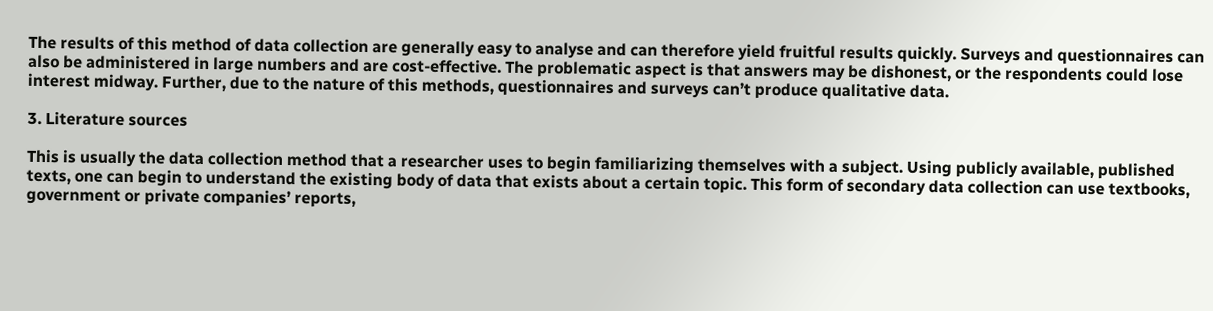The results of this method of data collection are generally easy to analyse and can therefore yield fruitful results quickly. Surveys and questionnaires can also be administered in large numbers and are cost-effective. The problematic aspect is that answers may be dishonest, or the respondents could lose interest midway. Further, due to the nature of this methods, questionnaires and surveys can’t produce qualitative data.

3. Literature sources

This is usually the data collection method that a researcher uses to begin familiarizing themselves with a subject. Using publicly available, published texts, one can begin to understand the existing body of data that exists about a certain topic. This form of secondary data collection can use textbooks, government or private companies’ reports,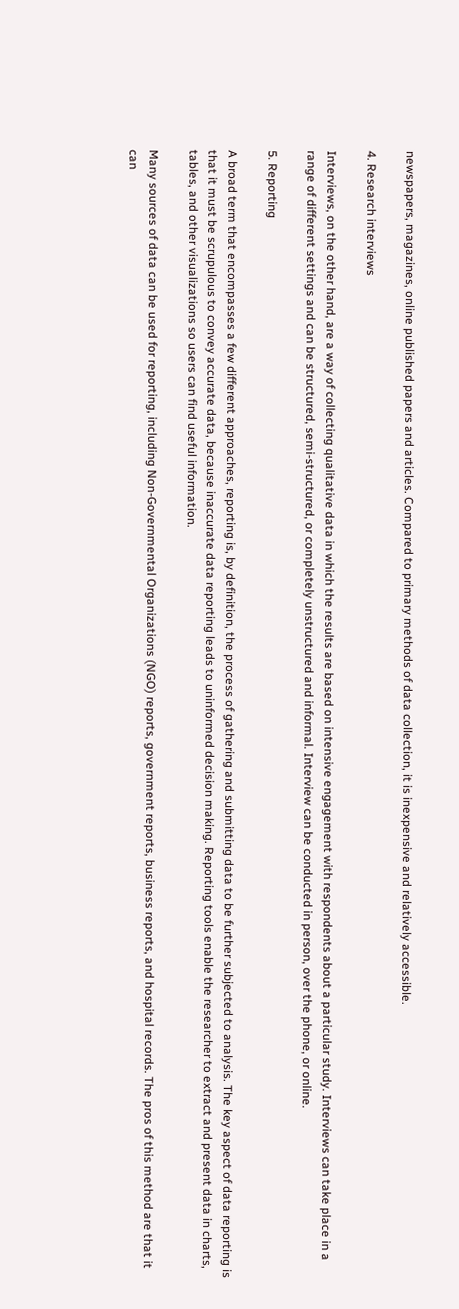newspapers, magazines, online published papers and articles. Compared to primary methods of data collection, it is inexpensive and relatively accessible.

4. Research interviews

Interviews, on the other hand, are a way of collecting qualitative data in which the results are based on intensive engagement with respondents about a particular study. Interviews can take place in a range of different settings and can be structured, semi-structured, or completely unstructured and informal. Interview can be conducted in person, over the phone, or online.

5. Reporting

A broad term that encompasses a few different approaches, reporting is, by definition, the process of gathering and submitting data to be further subjected to analysis. The key aspect of data reporting is that it must be scrupulous to convey accurate data, because inaccurate data reporting leads to uninformed decision making. Reporting tools enable the researcher to extract and present data in charts, tables, and other visualizations so users can find useful information.

Many sources of data can be used for reporting, including Non-Governmental Organizations (NGO) reports, government reports, business reports, and hospital records. The pros of this method are that it can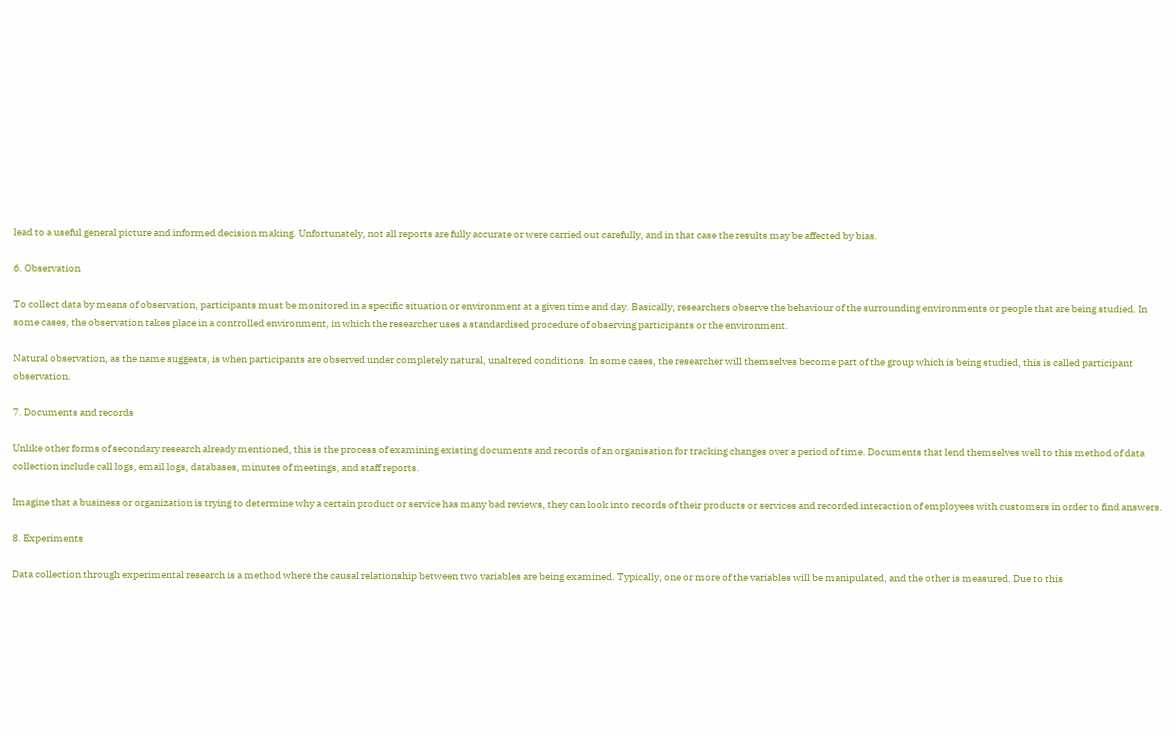lead to a useful general picture and informed decision making. Unfortunately, not all reports are fully accurate or were carried out carefully, and in that case the results may be affected by bias.

6. Observation

To collect data by means of observation, participants must be monitored in a specific situation or environment at a given time and day. Basically, researchers observe the behaviour of the surrounding environments or people that are being studied. In some cases, the observation takes place in a controlled environment, in which the researcher uses a standardised procedure of observing participants or the environment.

Natural observation, as the name suggests, is when participants are observed under completely natural, unaltered conditions. In some cases, the researcher will themselves become part of the group which is being studied, this is called participant observation.

7. Documents and records

Unlike other forms of secondary research already mentioned, this is the process of examining existing documents and records of an organisation for tracking changes over a period of time. Documents that lend themselves well to this method of data collection include call logs, email logs, databases, minutes of meetings, and staff reports.

Imagine that a business or organization is trying to determine why a certain product or service has many bad reviews, they can look into records of their products or services and recorded interaction of employees with customers in order to find answers.

8. Experiments

Data collection through experimental research is a method where the causal relationship between two variables are being examined. Typically, one or more of the variables will be manipulated, and the other is measured. Due to this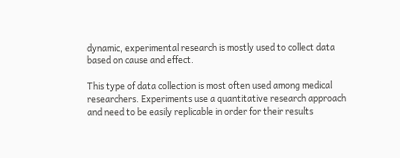dynamic, experimental research is mostly used to collect data based on cause and effect.

This type of data collection is most often used among medical researchers. Experiments use a quantitative research approach and need to be easily replicable in order for their results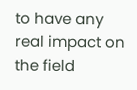to have any real impact on the field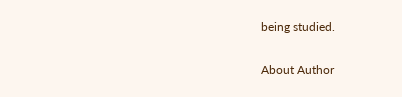being studied.


About Author